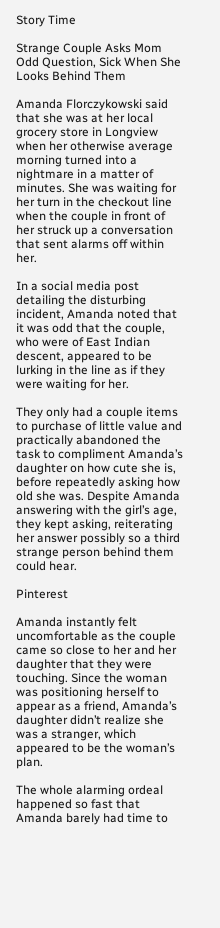Story Time

Strange Couple Asks Mom Odd Question, Sick When She Looks Behind Them

Amanda Florczykowski said that she was at her local grocery store in Longview when her otherwise average morning turned into a nightmare in a matter of minutes. She was waiting for her turn in the checkout line when the couple in front of her struck up a conversation that sent alarms off within her.

In a social media post detailing the disturbing incident, Amanda noted that it was odd that the couple, who were of East Indian descent, appeared to be lurking in the line as if they were waiting for her.

They only had a couple items to purchase of little value and practically abandoned the task to compliment Amanda’s daughter on how cute she is, before repeatedly asking how old she was. Despite Amanda answering with the girl’s age, they kept asking, reiterating her answer possibly so a third strange person behind them could hear.

Pinterest

Amanda instantly felt uncomfortable as the couple came so close to her and her daughter that they were touching. Since the woman was positioning herself to appear as a friend, Amanda’s daughter didn’t realize she was a stranger, which appeared to be the woman’s plan.

The whole alarming ordeal happened so fast that Amanda barely had time to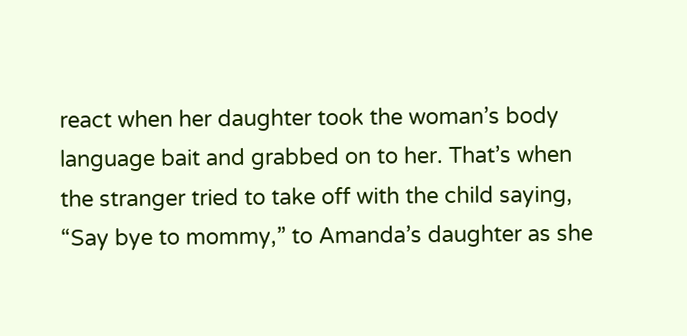react when her daughter took the woman’s body language bait and grabbed on to her. That’s when the stranger tried to take off with the child saying, “Say bye to mommy,” to Amanda’s daughter as she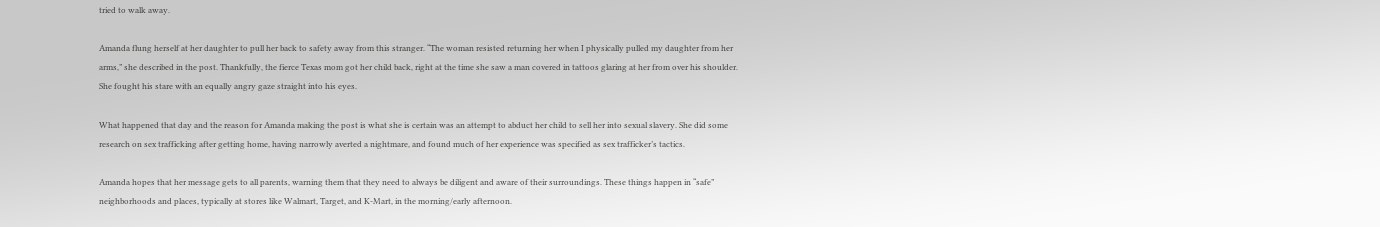tried to walk away.

Amanda flung herself at her daughter to pull her back to safety away from this stranger. “The woman resisted returning her when I physically pulled my daughter from her arms,” she described in the post. Thankfully, the fierce Texas mom got her child back, right at the time she saw a man covered in tattoos glaring at her from over his shoulder. She fought his stare with an equally angry gaze straight into his eyes.

What happened that day and the reason for Amanda making the post is what she is certain was an attempt to abduct her child to sell her into sexual slavery. She did some research on sex trafficking after getting home, having narrowly averted a nightmare, and found much of her experience was specified as sex trafficker’s tactics.

Amanda hopes that her message gets to all parents, warning them that they need to always be diligent and aware of their surroundings. These things happen in “safe” neighborhoods and places, typically at stores like Walmart, Target, and K-Mart, in the morning/early afternoon.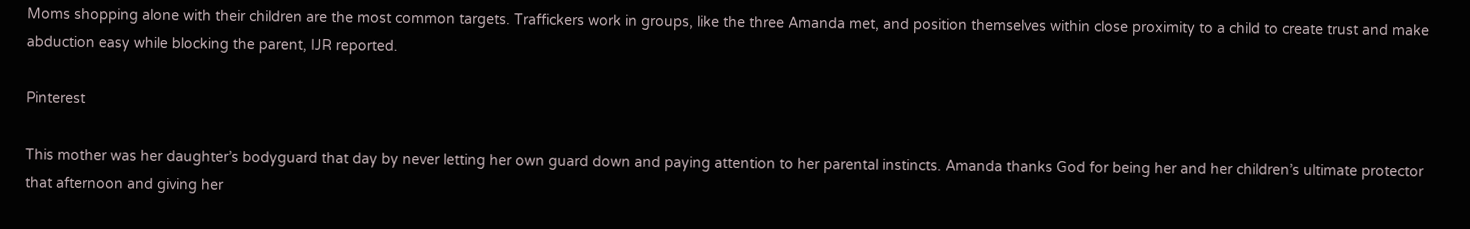Moms shopping alone with their children are the most common targets. Traffickers work in groups, like the three Amanda met, and position themselves within close proximity to a child to create trust and make abduction easy while blocking the parent, IJR reported.

Pinterest

This mother was her daughter’s bodyguard that day by never letting her own guard down and paying attention to her parental instincts. Amanda thanks God for being her and her children’s ultimate protector that afternoon and giving her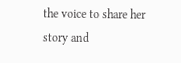the voice to share her story and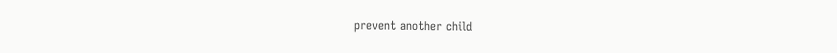prevent another child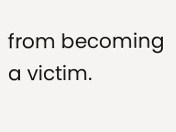from becoming a victim.